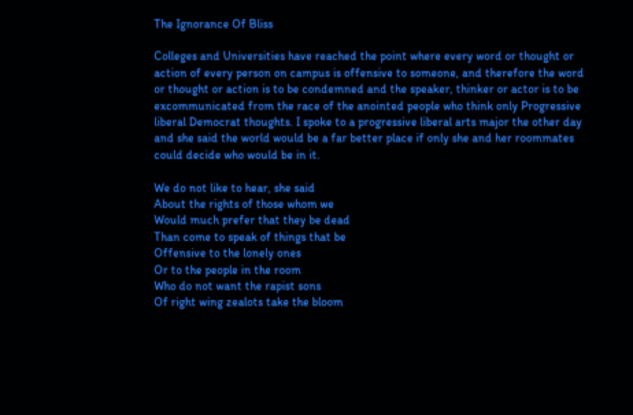The Ignorance Of Bliss

Colleges and Universities have reached the point where every word or thought or action of every person on campus is offensive to someone, and therefore the word or thought or action is to be condemned and the speaker, thinker or actor is to be excommunicated from the race of the anointed people who think only Progressive liberal Democrat thoughts. I spoke to a progressive liberal arts major the other day and she said the world would be a far better place if only she and her roommates could decide who would be in it.

We do not like to hear, she said
About the rights of those whom we
Would much prefer that they be dead
Than come to speak of things that be
Offensive to the lonely ones
Or to the people in the room
Who do not want the rapist sons
Of right wing zealots take the bloom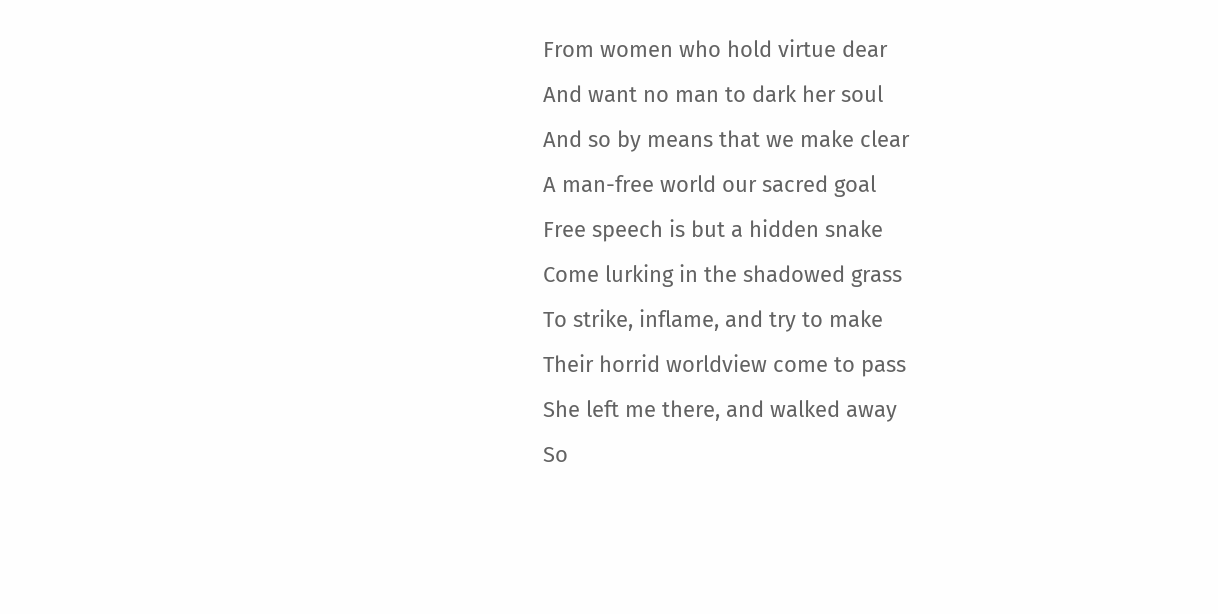From women who hold virtue dear
And want no man to dark her soul
And so by means that we make clear
A man-free world our sacred goal
Free speech is but a hidden snake
Come lurking in the shadowed grass
To strike, inflame, and try to make
Their horrid worldview come to pass
She left me there, and walked away
So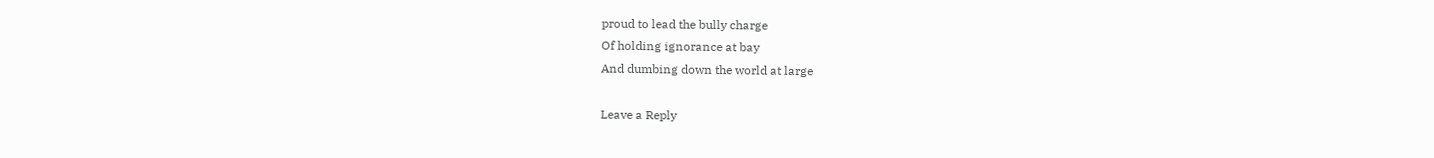proud to lead the bully charge
Of holding ignorance at bay
And dumbing down the world at large

Leave a Reply